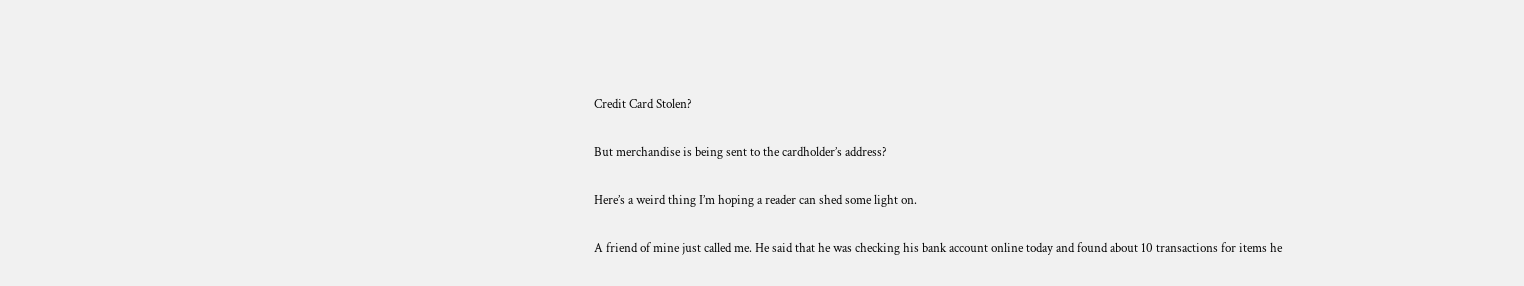Credit Card Stolen?

But merchandise is being sent to the cardholder’s address?

Here’s a weird thing I’m hoping a reader can shed some light on.

A friend of mine just called me. He said that he was checking his bank account online today and found about 10 transactions for items he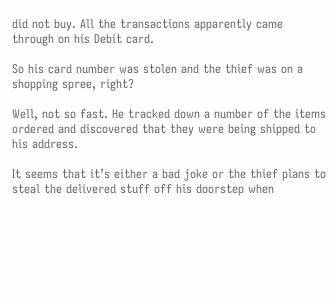did not buy. All the transactions apparently came through on his Debit card.

So his card number was stolen and the thief was on a shopping spree, right?

Well, not so fast. He tracked down a number of the items ordered and discovered that they were being shipped to his address.

It seems that it’s either a bad joke or the thief plans to steal the delivered stuff off his doorstep when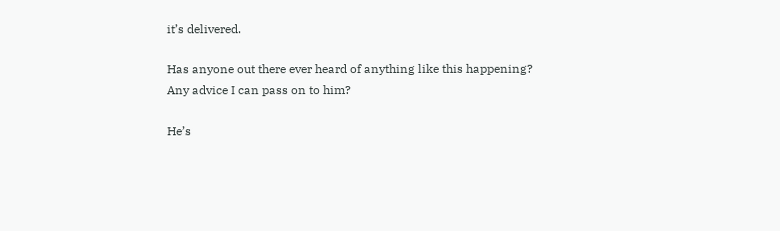it’s delivered.

Has anyone out there ever heard of anything like this happening? Any advice I can pass on to him?

He’s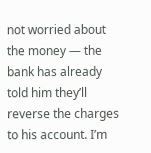not worried about the money — the bank has already told him they’ll reverse the charges to his account. I’m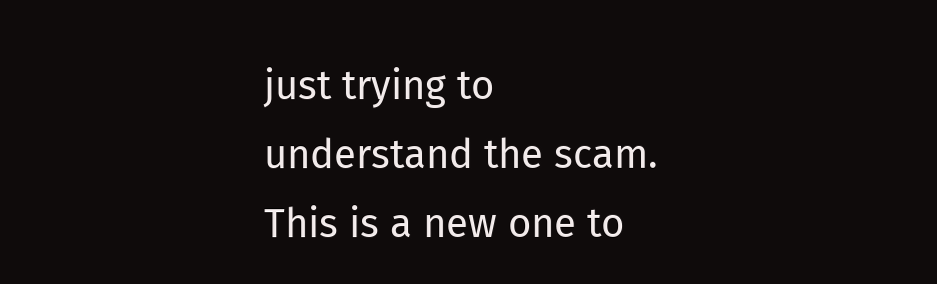just trying to understand the scam. This is a new one to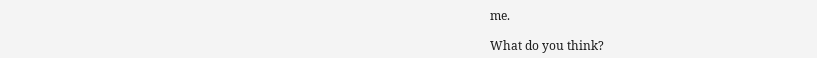me.

What do you think?